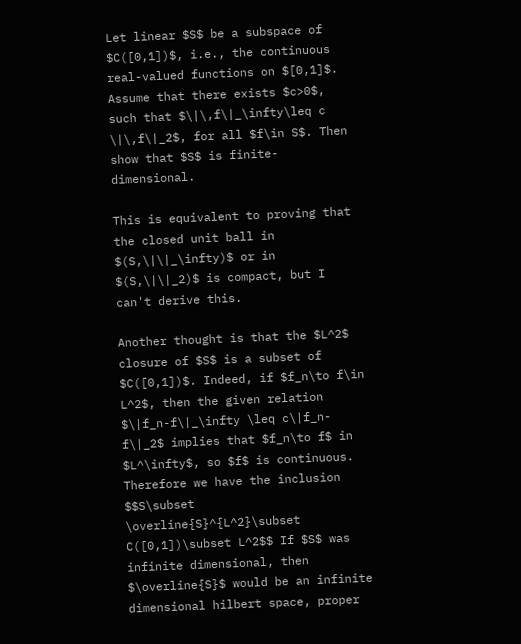Let linear $S$ be a subspace of $C([0,1])$, i.e., the continuous real-valued functions on $[0,1]$. Assume that there exists $c>0$, such that $\|\,f\|_\infty\leq c \|\,f\|_2$, for all $f\in S$. Then show that $S$ is finite-dimensional.

This is equivalent to proving that the closed unit ball in $(S,\|\|_\infty)$ or in $(S,\|\|_2)$ is compact, but I can't derive this.

Another thought is that the $L^2$ closure of $S$ is a subset of $C([0,1])$. Indeed, if $f_n\to f\in L^2$, then the given relation $\|f_n-f\|_\infty \leq c\|f_n-f\|_2$ implies that $f_n\to f$ in $L^\infty$, so $f$ is continuous. Therefore we have the inclusion $$S\subset \overline{S}^{L^2}\subset C([0,1])\subset L^2$$ If $S$ was infinite dimensional, then $\overline{S}$ would be an infinite dimensional hilbert space, proper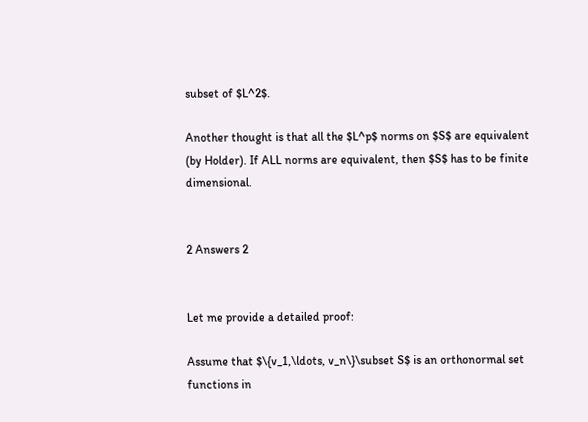subset of $L^2$.

Another thought is that all the $L^p$ norms on $S$ are equivalent (by Holder). If ALL norms are equivalent, then $S$ has to be finite dimensional.


2 Answers 2


Let me provide a detailed proof:

Assume that $\{v_1,\ldots, v_n\}\subset S$ is an orthonormal set functions in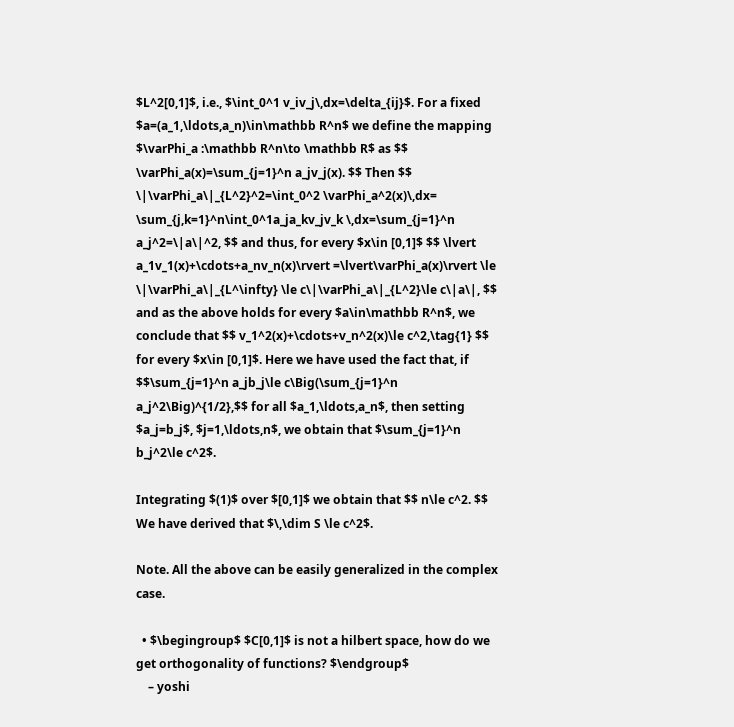$L^2[0,1]$, i.e., $\int_0^1 v_iv_j\,dx=\delta_{ij}$. For a fixed $a=(a_1,\ldots,a_n)\in\mathbb R^n$ we define the mapping $\varPhi_a :\mathbb R^n\to \mathbb R$ as $$ \varPhi_a(x)=\sum_{j=1}^n a_jv_j(x). $$ Then $$ \|\varPhi_a\|_{L^2}^2=\int_0^2 \varPhi_a^2(x)\,dx= \sum_{j,k=1}^n\int_0^1a_ja_kv_jv_k \,dx=\sum_{j=1}^n a_j^2=\|a\|^2, $$ and thus, for every $x\in [0,1]$ $$ \lvert a_1v_1(x)+\cdots+a_nv_n(x)\rvert =\lvert\varPhi_a(x)\rvert \le \|\varPhi_a\|_{L^\infty} \le c\|\varPhi_a\|_{L^2}\le c\|a\|, $$ and as the above holds for every $a\in\mathbb R^n$, we conclude that $$ v_1^2(x)+\cdots+v_n^2(x)\le c^2,\tag{1} $$ for every $x\in [0,1]$. Here we have used the fact that, if $$\sum_{j=1}^n a_jb_j\le c\Big(\sum_{j=1}^n a_j^2\Big)^{1/2},$$ for all $a_1,\ldots,a_n$, then setting $a_j=b_j$, $j=1,\ldots,n$, we obtain that $\sum_{j=1}^n b_j^2\le c^2$.

Integrating $(1)$ over $[0,1]$ we obtain that $$ n\le c^2. $$ We have derived that $\,\dim S \le c^2$.

Note. All the above can be easily generalized in the complex case.

  • $\begingroup$ $C[0,1]$ is not a hilbert space, how do we get orthogonality of functions? $\endgroup$
    – yoshi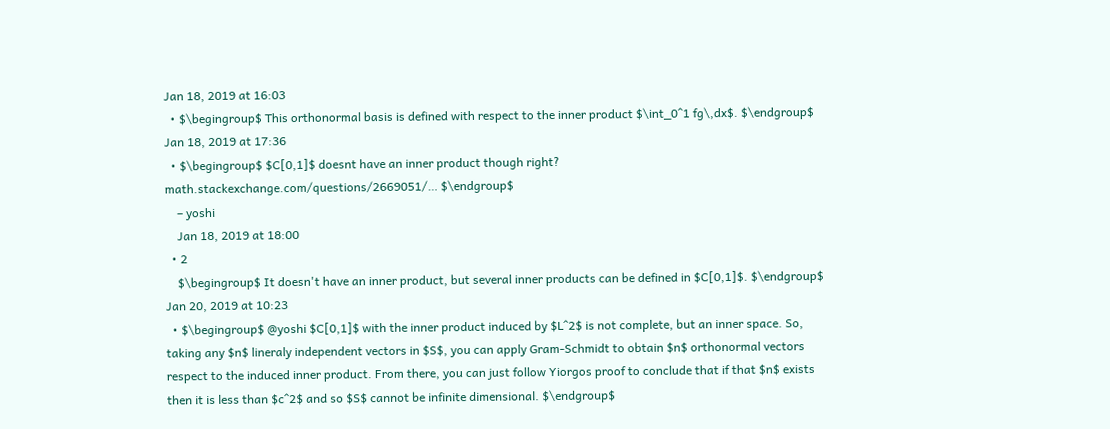Jan 18, 2019 at 16:03
  • $\begingroup$ This orthonormal basis is defined with respect to the inner product $\int_0^1 fg\,dx$. $\endgroup$ Jan 18, 2019 at 17:36
  • $\begingroup$ $C[0,1]$ doesnt have an inner product though right? math.stackexchange.com/questions/2669051/… $\endgroup$
    – yoshi
    Jan 18, 2019 at 18:00
  • 2
    $\begingroup$ It doesn't have an inner product, but several inner products can be defined in $C[0,1]$. $\endgroup$ Jan 20, 2019 at 10:23
  • $\begingroup$ @yoshi $C[0,1]$ with the inner product induced by $L^2$ is not complete, but an inner space. So, taking any $n$ lineraly independent vectors in $S$, you can apply Gram-Schmidt to obtain $n$ orthonormal vectors respect to the induced inner product. From there, you can just follow Yiorgos proof to conclude that if that $n$ exists then it is less than $c^2$ and so $S$ cannot be infinite dimensional. $\endgroup$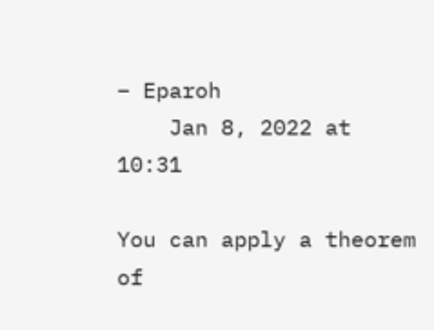– Eparoh
    Jan 8, 2022 at 10:31

You can apply a theorem of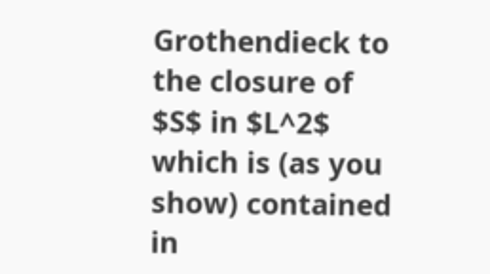Grothendieck to the closure of $S$ in $L^2$ which is (as you show) contained in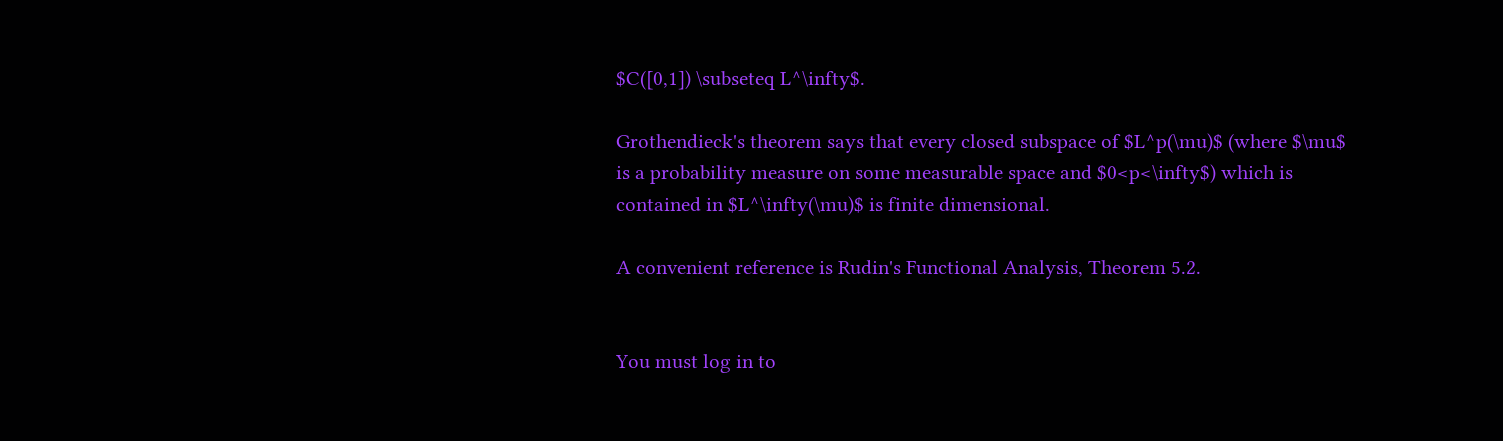$C([0,1]) \subseteq L^\infty$.

Grothendieck's theorem says that every closed subspace of $L^p(\mu)$ (where $\mu$ is a probability measure on some measurable space and $0<p<\infty$) which is contained in $L^\infty(\mu)$ is finite dimensional.

A convenient reference is Rudin's Functional Analysis, Theorem 5.2.


You must log in to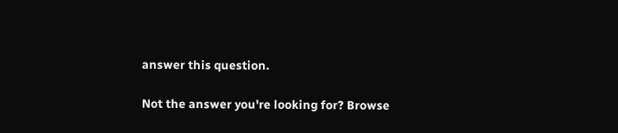answer this question.

Not the answer you're looking for? Browse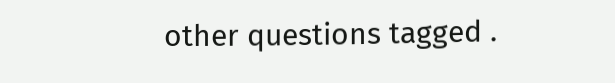other questions tagged .